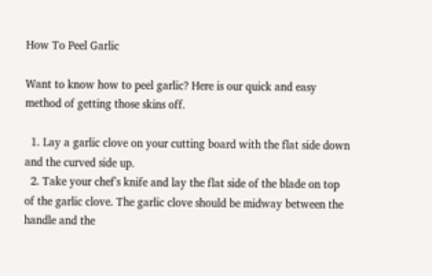How To Peel Garlic

Want to know how to peel garlic? Here is our quick and easy method of getting those skins off.

  1. Lay a garlic clove on your cutting board with the flat side down and the curved side up.
  2. Take your chef's knife and lay the flat side of the blade on top of the garlic clove. The garlic clove should be midway between the handle and the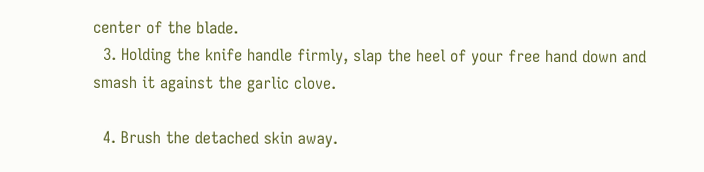center of the blade.
  3. Holding the knife handle firmly, slap the heel of your free hand down and smash it against the garlic clove.

  4. Brush the detached skin away.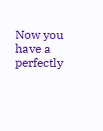Now you have a perfectly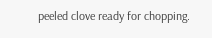peeled clove ready for chopping.